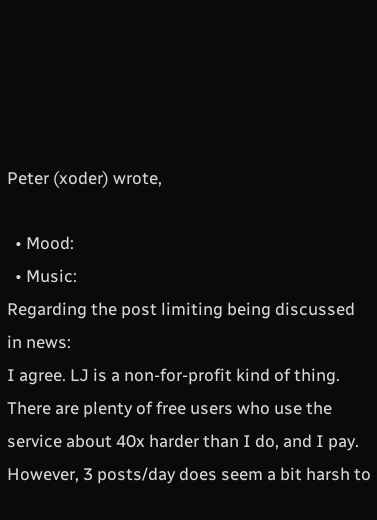Peter (xoder) wrote,

  • Mood:
  • Music:
Regarding the post limiting being discussed in news:
I agree. LJ is a non-for-profit kind of thing. There are plenty of free users who use the service about 40x harder than I do, and I pay. However, 3 posts/day does seem a bit harsh to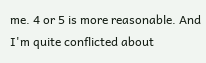me. 4 or 5 is more reasonable. And I'm quite conflicted about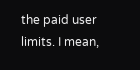the paid user limits. I mean,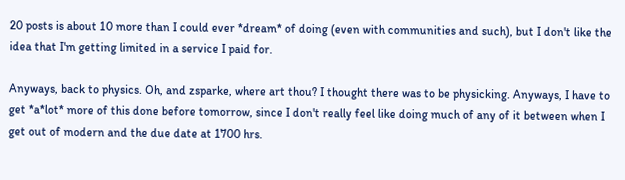20 posts is about 10 more than I could ever *dream* of doing (even with communities and such), but I don't like the idea that I'm getting limited in a service I paid for.

Anyways, back to physics. Oh, and zsparke, where art thou? I thought there was to be physicking. Anyways, I have to get *a*lot* more of this done before tomorrow, since I don't really feel like doing much of any of it between when I get out of modern and the due date at 1700 hrs.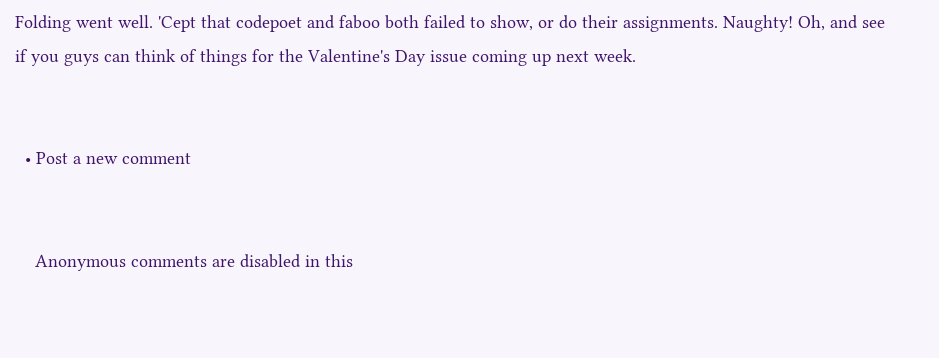Folding went well. 'Cept that codepoet and faboo both failed to show, or do their assignments. Naughty! Oh, and see if you guys can think of things for the Valentine's Day issue coming up next week.


  • Post a new comment


    Anonymous comments are disabled in this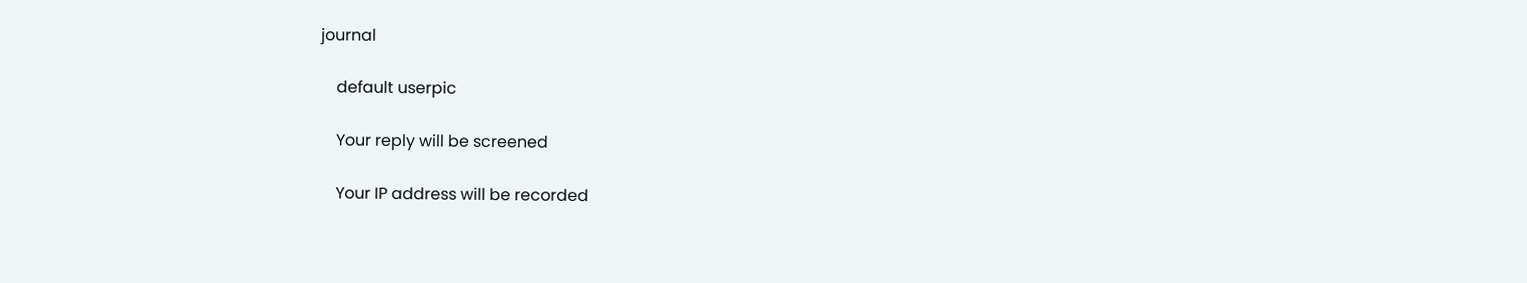journal

    default userpic

    Your reply will be screened

    Your IP address will be recorded